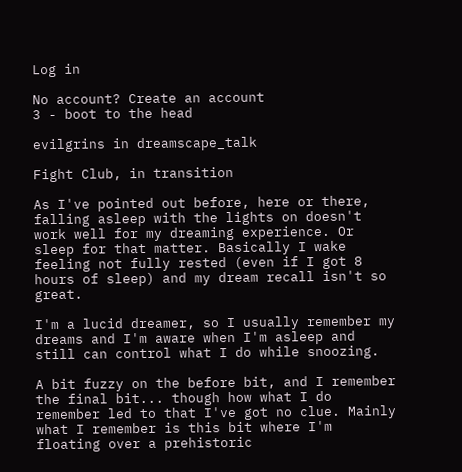Log in

No account? Create an account
3 - boot to the head

evilgrins in dreamscape_talk

Fight Club, in transition

As I've pointed out before, here or there, falling asleep with the lights on doesn't work well for my dreaming experience. Or sleep for that matter. Basically I wake feeling not fully rested (even if I got 8 hours of sleep) and my dream recall isn't so great.

I'm a lucid dreamer, so I usually remember my dreams and I'm aware when I'm asleep and still can control what I do while snoozing.

A bit fuzzy on the before bit, and I remember the final bit... though how what I do remember led to that I've got no clue. Mainly what I remember is this bit where I'm floating over a prehistoric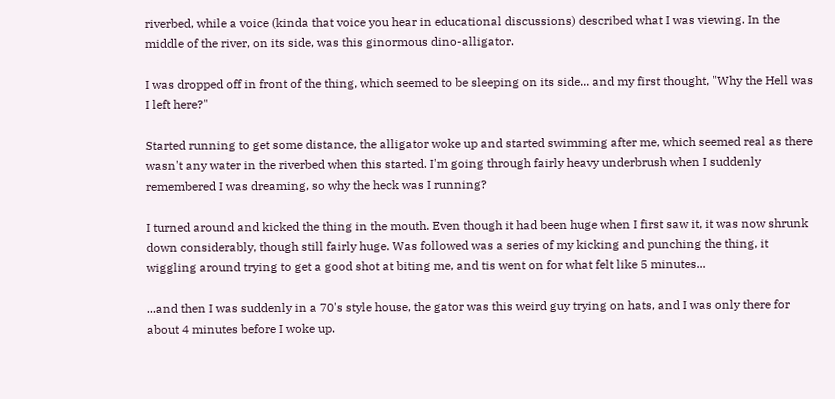riverbed, while a voice (kinda that voice you hear in educational discussions) described what I was viewing. In the middle of the river, on its side, was this ginormous dino-alligator.

I was dropped off in front of the thing, which seemed to be sleeping on its side... and my first thought, "Why the Hell was I left here?"

Started running to get some distance, the alligator woke up and started swimming after me, which seemed real as there wasn't any water in the riverbed when this started. I'm going through fairly heavy underbrush when I suddenly remembered I was dreaming, so why the heck was I running?

I turned around and kicked the thing in the mouth. Even though it had been huge when I first saw it, it was now shrunk down considerably, though still fairly huge. Was followed was a series of my kicking and punching the thing, it wiggling around trying to get a good shot at biting me, and tis went on for what felt like 5 minutes...

...and then I was suddenly in a 70's style house, the gator was this weird guy trying on hats, and I was only there for about 4 minutes before I woke up.